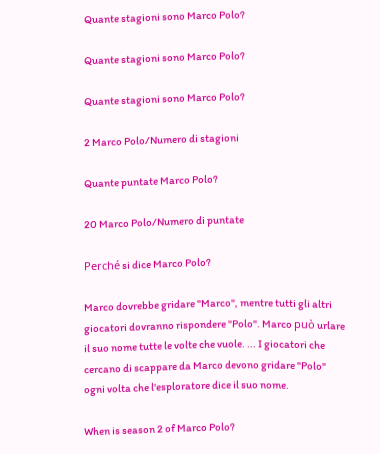Quante stagioni sono Marco Polo?

Quante stagioni sono Marco Polo?

Quante stagioni sono Marco Polo?

2 Marco Polo/Numero di stagioni

Quante puntate Marco Polo?

20 Marco Polo/Numero di puntate

Perché si dice Marco Polo?

Marco dovrebbe gridare "Marco", mentre tutti gli altri giocatori dovranno rispondere "Polo". Marco può urlare il suo nome tutte le volte che vuole. ... I giocatori che cercano di scappare da Marco devono gridare "Polo" ogni volta che l'esploratore dice il suo nome.

When is season 2 of Marco Polo?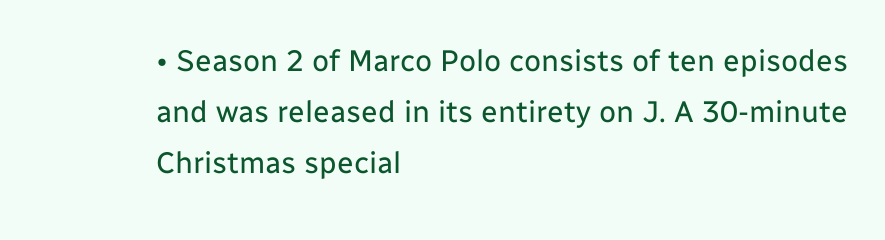• Season 2 of Marco Polo consists of ten episodes and was released in its entirety on J. A 30-minute Christmas special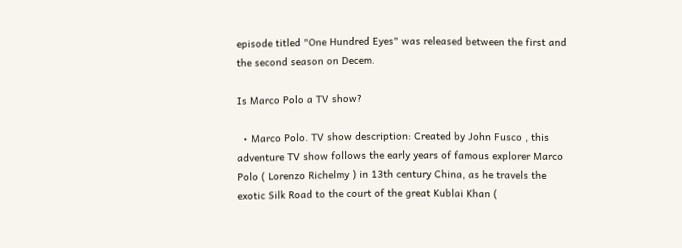episode titled "One Hundred Eyes" was released between the first and the second season on Decem.

Is Marco Polo a TV show?

  • Marco Polo. TV show description: Created by John Fusco , this adventure TV show follows the early years of famous explorer Marco Polo ( Lorenzo Richelmy ) in 13th century China, as he travels the exotic Silk Road to the court of the great Kublai Khan (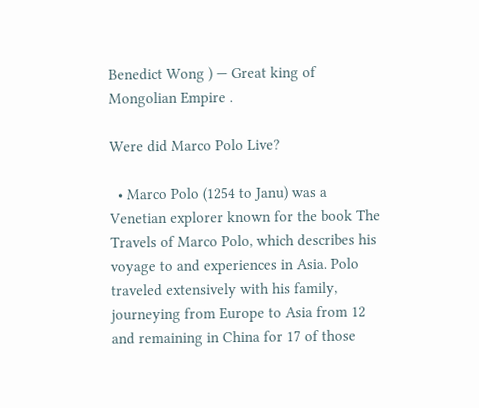Benedict Wong ) — Great king of Mongolian Empire .

Were did Marco Polo Live?

  • Marco Polo (1254 to Janu) was a Venetian explorer known for the book The Travels of Marco Polo, which describes his voyage to and experiences in Asia. Polo traveled extensively with his family, journeying from Europe to Asia from 12 and remaining in China for 17 of those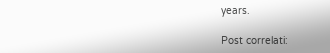years.

Post correlati: